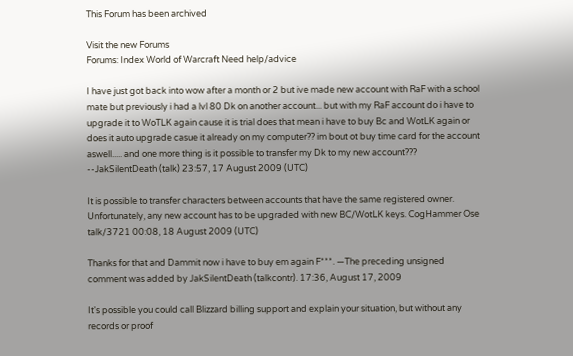This Forum has been archived

Visit the new Forums
Forums: Index World of Warcraft Need help/advice

I have just got back into wow after a month or 2 but ive made new account with RaF with a school mate but previously i had a lvl 80 Dk on another account... but with my RaF account do i have to upgrade it to WoTLK again cause it is trial does that mean i have to buy Bc and WotLK again or does it auto upgrade casue it already on my computer?? im bout ot buy time card for the account aswell..... and one more thing is it possible to transfer my Dk to my new account??? --JakSilentDeath (talk) 23:57, 17 August 2009 (UTC)

It is possible to transfer characters between accounts that have the same registered owner. Unfortunately, any new account has to be upgraded with new BC/WotLK keys. CogHammer Ose talk/3721 00:08, 18 August 2009 (UTC)

Thanks for that and Dammit now i have to buy em again F***. —The preceding unsigned comment was added by JakSilentDeath (talkcontr). 17:36, August 17, 2009

It's possible you could call Blizzard billing support and explain your situation, but without any records or proof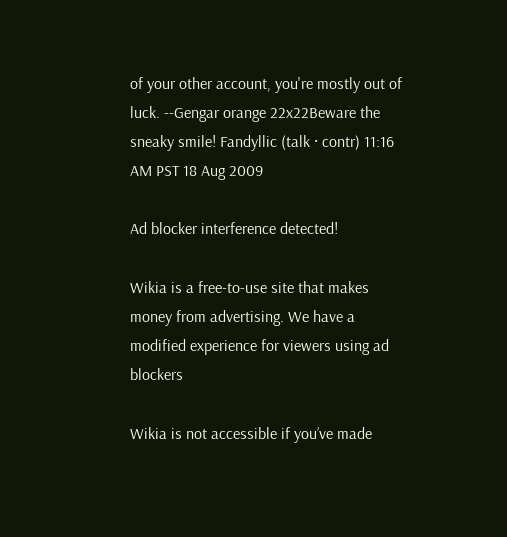of your other account, you're mostly out of luck. --Gengar orange 22x22Beware the sneaky smile! Fandyllic (talk · contr) 11:16 AM PST 18 Aug 2009

Ad blocker interference detected!

Wikia is a free-to-use site that makes money from advertising. We have a modified experience for viewers using ad blockers

Wikia is not accessible if you’ve made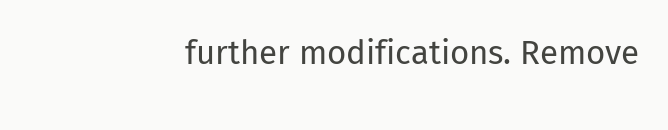further modifications. Remove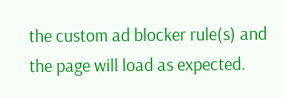the custom ad blocker rule(s) and the page will load as expected.